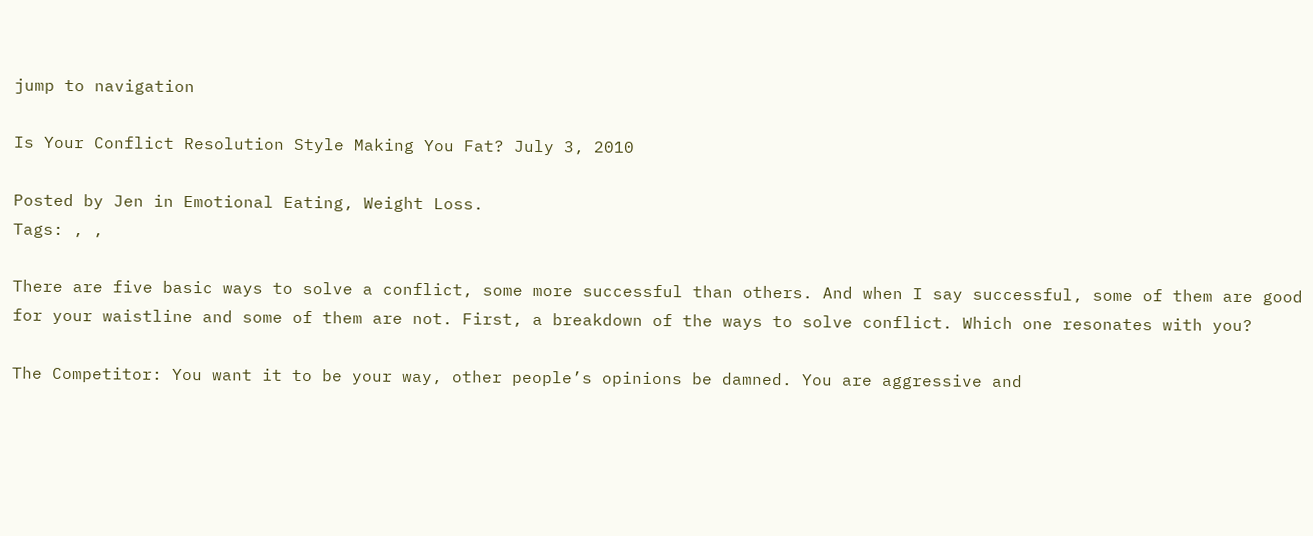jump to navigation

Is Your Conflict Resolution Style Making You Fat? July 3, 2010

Posted by Jen in Emotional Eating, Weight Loss.
Tags: , ,

There are five basic ways to solve a conflict, some more successful than others. And when I say successful, some of them are good for your waistline and some of them are not. First, a breakdown of the ways to solve conflict. Which one resonates with you?

The Competitor: You want it to be your way, other people’s opinions be damned. You are aggressive and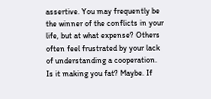assertive. You may frequently be the winner of the conflicts in your life, but at what expense? Others often feel frustrated by your lack of understanding a cooperation. Is it making you fat? Maybe. If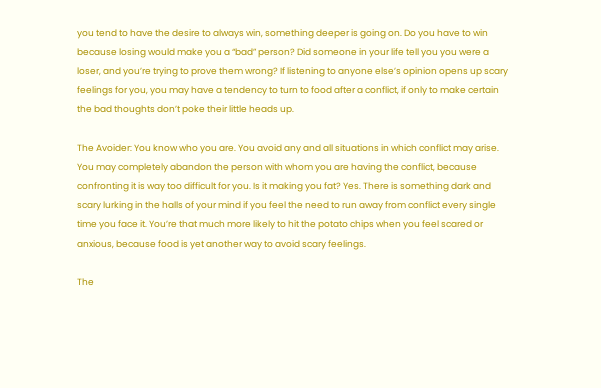you tend to have the desire to always win, something deeper is going on. Do you have to win because losing would make you a “bad” person? Did someone in your life tell you you were a loser, and you’re trying to prove them wrong? If listening to anyone else’s opinion opens up scary feelings for you, you may have a tendency to turn to food after a conflict, if only to make certain the bad thoughts don’t poke their little heads up.

The Avoider: You know who you are. You avoid any and all situations in which conflict may arise. You may completely abandon the person with whom you are having the conflict, because confronting it is way too difficult for you. Is it making you fat? Yes. There is something dark and scary lurking in the halls of your mind if you feel the need to run away from conflict every single time you face it. You’re that much more likely to hit the potato chips when you feel scared or anxious, because food is yet another way to avoid scary feelings.

The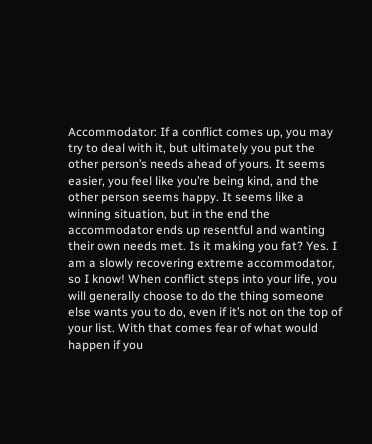Accommodator: If a conflict comes up, you may try to deal with it, but ultimately you put the other person’s needs ahead of yours. It seems easier, you feel like you’re being kind, and the other person seems happy. It seems like a winning situation, but in the end the accommodator ends up resentful and wanting their own needs met. Is it making you fat? Yes. I am a slowly recovering extreme accommodator, so I know! When conflict steps into your life, you will generally choose to do the thing someone else wants you to do, even if it’s not on the top of your list. With that comes fear of what would happen if you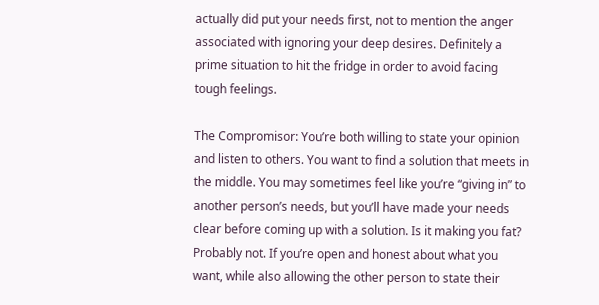actually did put your needs first, not to mention the anger associated with ignoring your deep desires. Definitely a prime situation to hit the fridge in order to avoid facing tough feelings.

The Compromisor: You’re both willing to state your opinion and listen to others. You want to find a solution that meets in the middle. You may sometimes feel like you’re “giving in” to another person’s needs, but you’ll have made your needs clear before coming up with a solution. Is it making you fat? Probably not. If you’re open and honest about what you want, while also allowing the other person to state their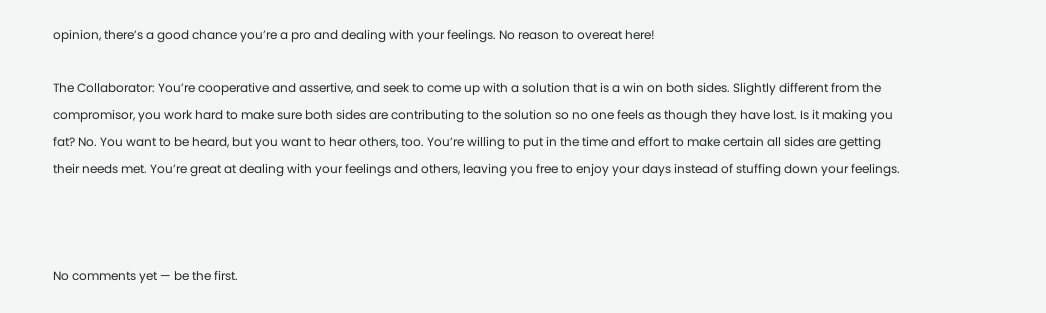opinion, there’s a good chance you’re a pro and dealing with your feelings. No reason to overeat here!

The Collaborator: You’re cooperative and assertive, and seek to come up with a solution that is a win on both sides. Slightly different from the compromisor, you work hard to make sure both sides are contributing to the solution so no one feels as though they have lost. Is it making you fat? No. You want to be heard, but you want to hear others, too. You’re willing to put in the time and effort to make certain all sides are getting their needs met. You’re great at dealing with your feelings and others, leaving you free to enjoy your days instead of stuffing down your feelings.



No comments yet — be the first.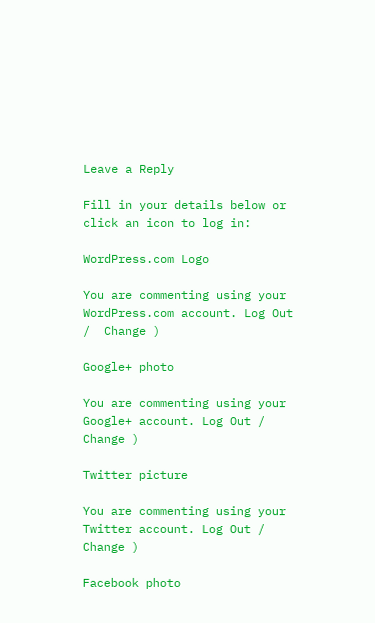Leave a Reply

Fill in your details below or click an icon to log in:

WordPress.com Logo

You are commenting using your WordPress.com account. Log Out /  Change )

Google+ photo

You are commenting using your Google+ account. Log Out /  Change )

Twitter picture

You are commenting using your Twitter account. Log Out /  Change )

Facebook photo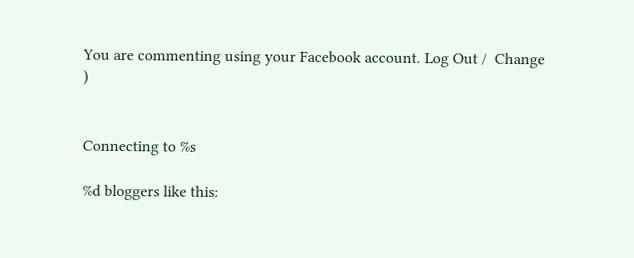You are commenting using your Facebook account. Log Out /  Change )


Connecting to %s

%d bloggers like this: